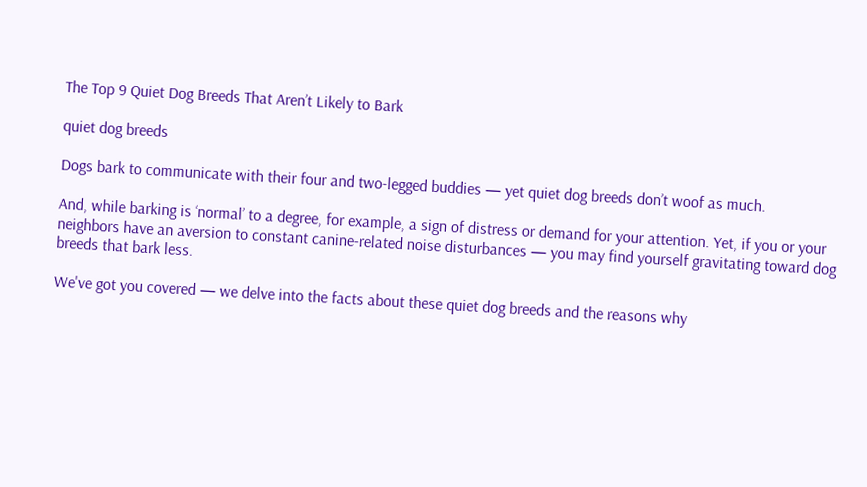The Top 9 Quiet Dog Breeds That Aren’t Likely to Bark

quiet dog breeds

Dogs bark to communicate with their four and two-legged buddies — yet quiet dog breeds don’t woof as much.

And, while barking is ‘normal’ to a degree, for example, a sign of distress or demand for your attention. Yet, if you or your neighbors have an aversion to constant canine-related noise disturbances — you may find yourself gravitating toward dog breeds that bark less.

We've got you covered — we delve into the facts about these quiet dog breeds and the reasons why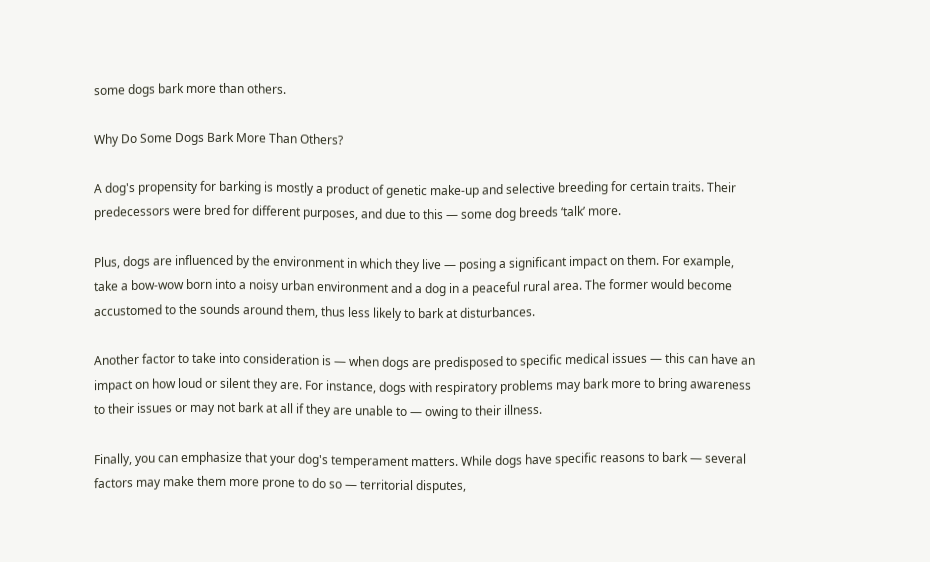some dogs bark more than others.

Why Do Some Dogs Bark More Than Others?

A dog's propensity for barking is mostly a product of genetic make-up and selective breeding for certain traits. Their predecessors were bred for different purposes, and due to this — some dog breeds ‘talk’ more.

Plus, dogs are influenced by the environment in which they live — posing a significant impact on them. For example, take a bow-wow born into a noisy urban environment and a dog in a peaceful rural area. The former would become accustomed to the sounds around them, thus less likely to bark at disturbances.

Another factor to take into consideration is — when dogs are predisposed to specific medical issues — this can have an impact on how loud or silent they are. For instance, dogs with respiratory problems may bark more to bring awareness to their issues or may not bark at all if they are unable to — owing to their illness.

Finally, you can emphasize that your dog's temperament matters. While dogs have specific reasons to bark — several factors may make them more prone to do so — territorial disputes,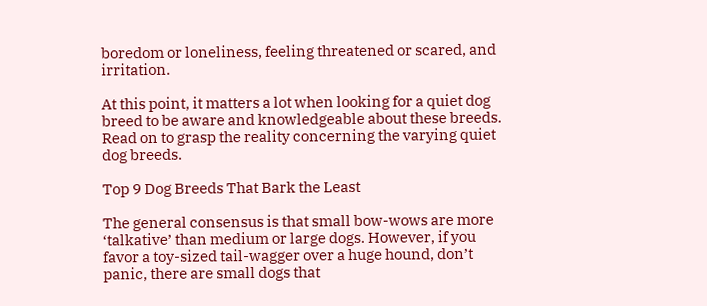boredom or loneliness, feeling threatened or scared, and irritation.

At this point, it matters a lot when looking for a quiet dog breed to be aware and knowledgeable about these breeds. Read on to grasp the reality concerning the varying quiet dog breeds.

Top 9 Dog Breeds That Bark the Least

The general consensus is that small bow-wows are more ‘talkative’ than medium or large dogs. However, if you favor a toy-sized tail-wagger over a huge hound, don’t panic, there are small dogs that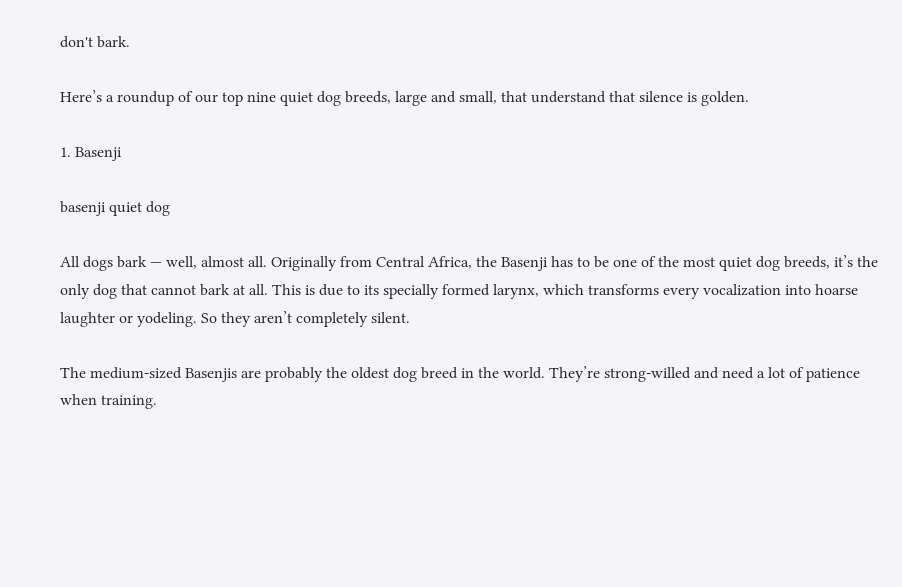don't bark.

Here’s a roundup of our top nine quiet dog breeds, large and small, that understand that silence is golden.

1. Basenji

basenji quiet dog

All dogs bark — well, almost all. Originally from Central Africa, the Basenji has to be one of the most quiet dog breeds, it’s the only dog that cannot bark at all. This is due to its specially formed larynx, which transforms every vocalization into hoarse laughter or yodeling. So they aren’t completely silent.

The medium-sized Basenjis are probably the oldest dog breed in the world. They’re strong-willed and need a lot of patience when training.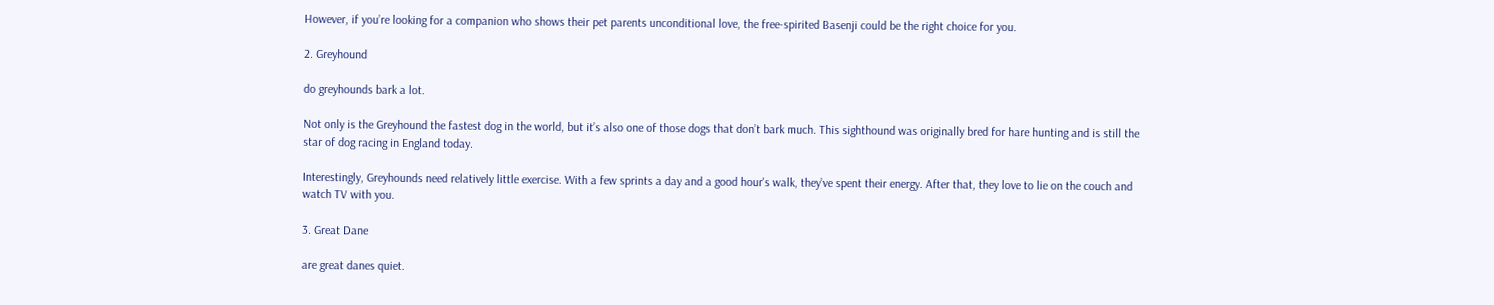However, if you’re looking for a companion who shows their pet parents unconditional love, the free-spirited Basenji could be the right choice for you.

2. Greyhound

do greyhounds bark a lot.

Not only is the Greyhound the fastest dog in the world, but it’s also one of those dogs that don’t bark much. This sighthound was originally bred for hare hunting and is still the star of dog racing in England today.

Interestingly, Greyhounds need relatively little exercise. With a few sprints a day and a good hour's walk, they’ve spent their energy. After that, they love to lie on the couch and watch TV with you.

3. Great Dane

are great danes quiet.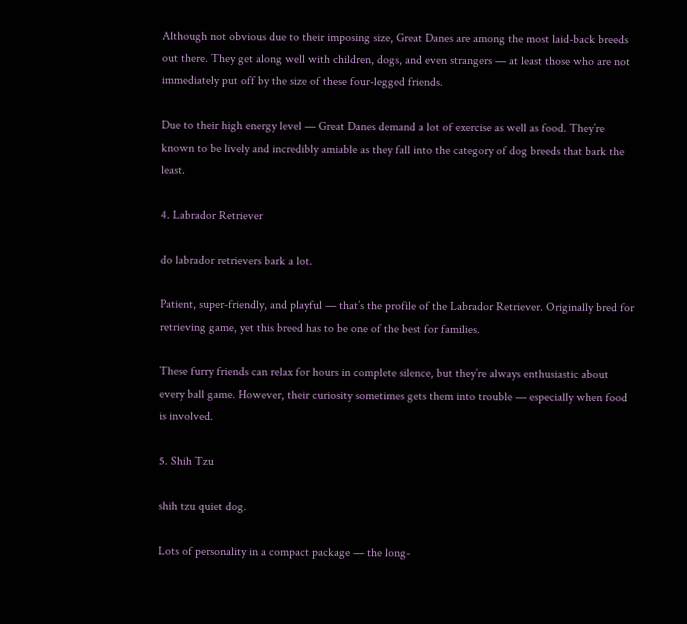Although not obvious due to their imposing size, Great Danes are among the most laid-back breeds out there. They get along well with children, dogs, and even strangers — at least those who are not immediately put off by the size of these four-legged friends.

Due to their high energy level — Great Danes demand a lot of exercise as well as food. They’re known to be lively and incredibly amiable as they fall into the category of dog breeds that bark the least.

4. Labrador Retriever

do labrador retrievers bark a lot.

Patient, super-friendly, and playful — that’s the profile of the Labrador Retriever. Originally bred for retrieving game, yet this breed has to be one of the best for families.

These furry friends can relax for hours in complete silence, but they’re always enthusiastic about every ball game. However, their curiosity sometimes gets them into trouble — especially when food is involved.

5. Shih Tzu

shih tzu quiet dog.

Lots of personality in a compact package — the long-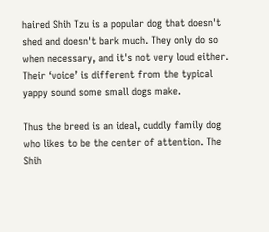haired Shih Tzu is a popular dog that doesn't shed and doesn't bark much. They only do so when necessary, and it's not very loud either. Their ‘voice’ is different from the typical yappy sound some small dogs make.

Thus the breed is an ideal, cuddly family dog who likes to be the center of attention. The Shih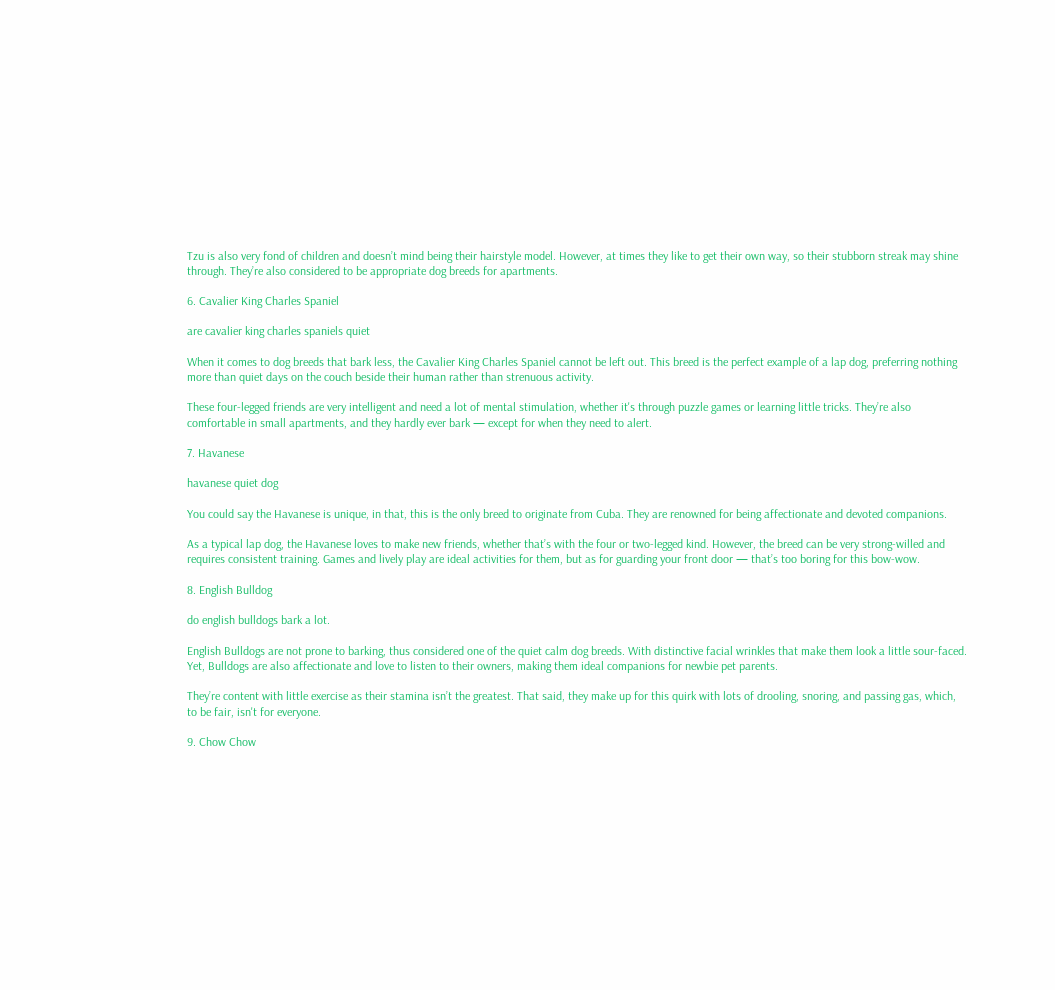Tzu is also very fond of children and doesn’t mind being their hairstyle model. However, at times they like to get their own way, so their stubborn streak may shine through. They’re also considered to be appropriate dog breeds for apartments.

6. Cavalier King Charles Spaniel

are cavalier king charles spaniels quiet

When it comes to dog breeds that bark less, the Cavalier King Charles Spaniel cannot be left out. This breed is the perfect example of a lap dog, preferring nothing more than quiet days on the couch beside their human rather than strenuous activity.

These four-legged friends are very intelligent and need a lot of mental stimulation, whether it's through puzzle games or learning little tricks. They’re also comfortable in small apartments, and they hardly ever bark — except for when they need to alert.

7. Havanese

havanese quiet dog

You could say the Havanese is unique, in that, this is the only breed to originate from Cuba. They are renowned for being affectionate and devoted companions.

As a typical lap dog, the Havanese loves to make new friends, whether that’s with the four or two-legged kind. However, the breed can be very strong-willed and requires consistent training. Games and lively play are ideal activities for them, but as for guarding your front door — that’s too boring for this bow-wow.

8. English Bulldog

do english bulldogs bark a lot.

English Bulldogs are not prone to barking, thus considered one of the quiet calm dog breeds. With distinctive facial wrinkles that make them look a little sour-faced. Yet, Bulldogs are also affectionate and love to listen to their owners, making them ideal companions for newbie pet parents.

They’re content with little exercise as their stamina isn’t the greatest. That said, they make up for this quirk with lots of drooling, snoring, and passing gas, which, to be fair, isn't for everyone.

9. Chow Chow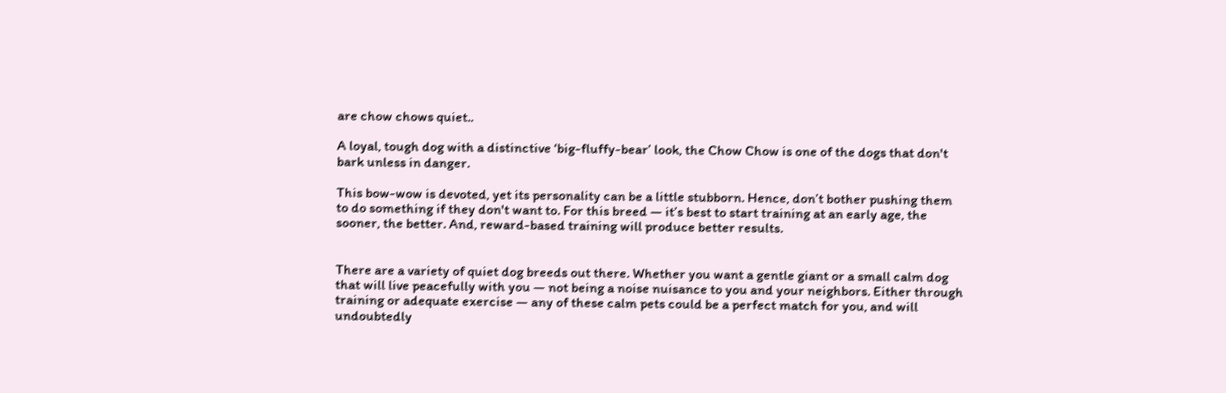are chow chows quiet..

A loyal, tough dog with a distinctive ‘big-fluffy-bear’ look, the Chow Chow is one of the dogs that don't bark unless in danger.

This bow-wow is devoted, yet its personality can be a little stubborn. Hence, don’t bother pushing them to do something if they don't want to. For this breed — it’s best to start training at an early age, the sooner, the better. And, reward-based training will produce better results.


There are a variety of quiet dog breeds out there. Whether you want a gentle giant or a small calm dog that will live peacefully with you — not being a noise nuisance to you and your neighbors. Either through training or adequate exercise — any of these calm pets could be a perfect match for you, and will undoubtedly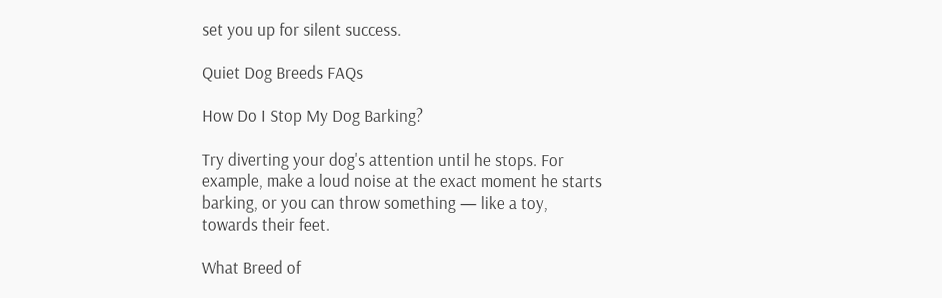set you up for silent success.

Quiet Dog Breeds FAQs

How Do I Stop My Dog Barking?

Try diverting your dog's attention until he stops. For example, make a loud noise at the exact moment he starts barking, or you can throw something — like a toy, towards their feet.

What Breed of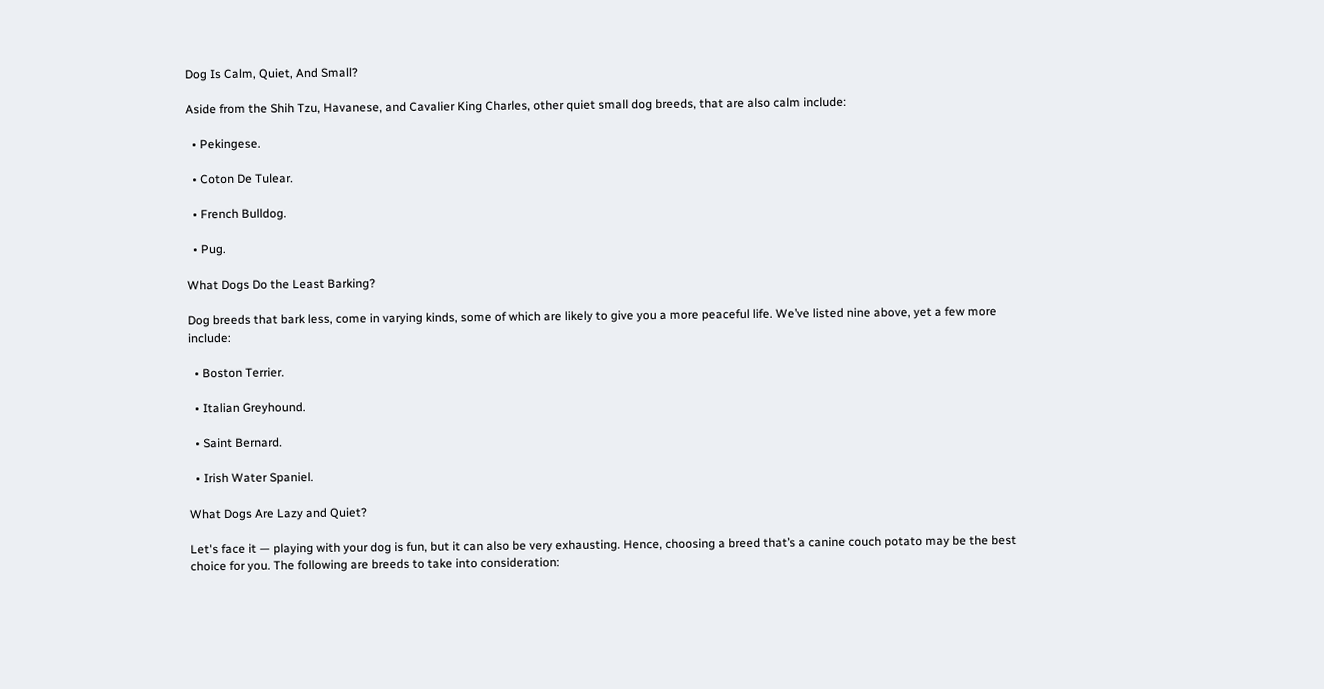Dog Is Calm, Quiet, And Small?

Aside from the Shih Tzu, Havanese, and Cavalier King Charles, other quiet small dog breeds, that are also calm include:

  • Pekingese.

  • Coton De Tulear.

  • French Bulldog.

  • Pug.

What Dogs Do the Least Barking?

Dog breeds that bark less, come in varying kinds, some of which are likely to give you a more peaceful life. We’ve listed nine above, yet a few more include:

  • Boston Terrier.

  • Italian Greyhound.

  • Saint Bernard.

  • Irish Water Spaniel.

What Dogs Are Lazy and Quiet?

Let's face it — playing with your dog is fun, but it can also be very exhausting. Hence, choosing a breed that’s a canine couch potato may be the best choice for you. The following are breeds to take into consideration: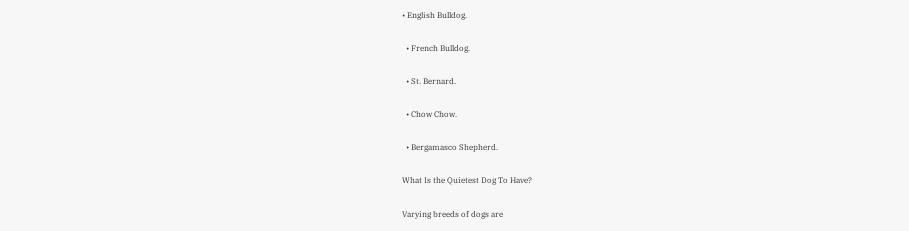• English Bulldog.

  • French Bulldog.

  • St. Bernard.

  • Chow Chow.

  • Bergamasco Shepherd.

What Is the Quietest Dog To Have?

Varying breeds of dogs are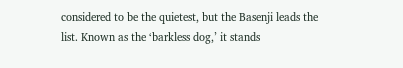considered to be the quietest, but the Basenji leads the list. Known as the ‘barkless dog,’ it stands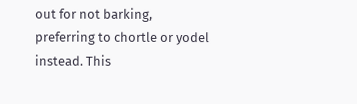out for not barking, preferring to chortle or yodel instead. This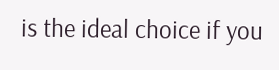is the ideal choice if you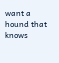want a hound that knows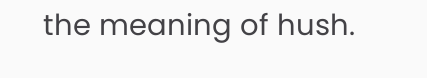the meaning of hush.